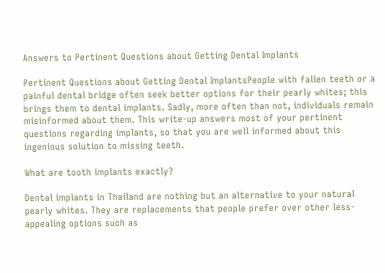Answers to Pertinent Questions about Getting Dental Implants

Pertinent Questions about Getting Dental ImplantsPeople with fallen teeth or a painful dental bridge often seek better options for their pearly whites; this brings them to dental implants. Sadly, more often than not, individuals remain misinformed about them. This write-up answers most of your pertinent questions regarding implants, so that you are well informed about this ingenious solution to missing teeth.

What are tooth implants exactly?

Dental implants in Thailand are nothing but an alternative to your natural pearly whites. They are replacements that people prefer over other less-appealing options such as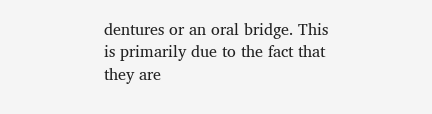dentures or an oral bridge. This is primarily due to the fact that they are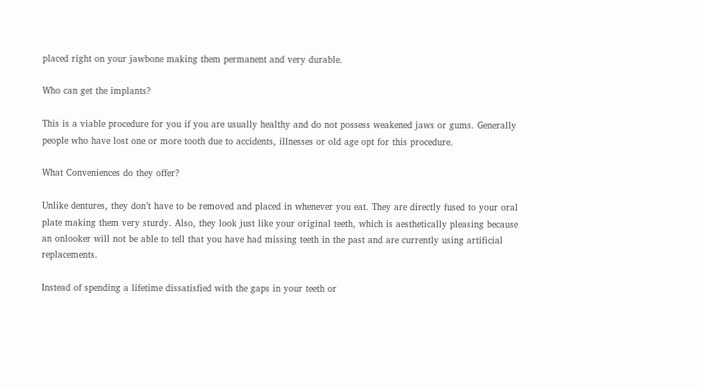placed right on your jawbone making them permanent and very durable.

Who can get the implants?

This is a viable procedure for you if you are usually healthy and do not possess weakened jaws or gums. Generally people who have lost one or more tooth due to accidents, illnesses or old age opt for this procedure.

What Conveniences do they offer?

Unlike dentures, they don’t have to be removed and placed in whenever you eat. They are directly fused to your oral plate making them very sturdy. Also, they look just like your original teeth, which is aesthetically pleasing because an onlooker will not be able to tell that you have had missing teeth in the past and are currently using artificial replacements.

Instead of spending a lifetime dissatisfied with the gaps in your teeth or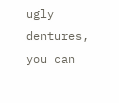ugly dentures, you can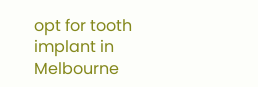opt for tooth implant in Melbourne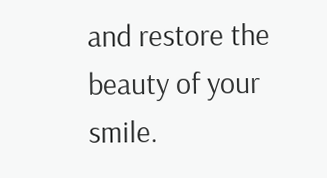and restore the beauty of your smile.